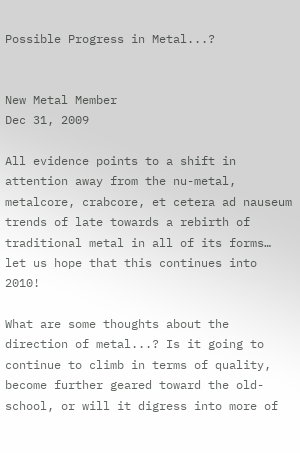Possible Progress in Metal...?


New Metal Member
Dec 31, 2009

All evidence points to a shift in attention away from the nu-metal, metalcore, crabcore, et cetera ad nauseum trends of late towards a rebirth of traditional metal in all of its forms… let us hope that this continues into 2010!

What are some thoughts about the direction of metal...? Is it going to continue to climb in terms of quality, become further geared toward the old-school, or will it digress into more of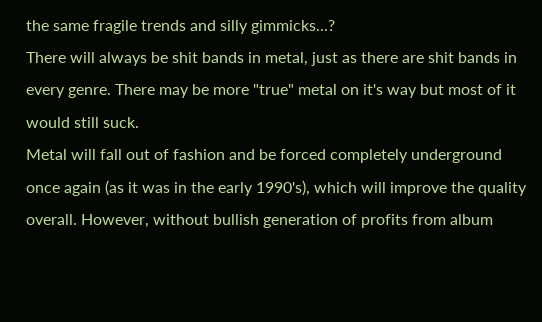the same fragile trends and silly gimmicks...?
There will always be shit bands in metal, just as there are shit bands in every genre. There may be more "true" metal on it's way but most of it would still suck.
Metal will fall out of fashion and be forced completely underground once again (as it was in the early 1990's), which will improve the quality overall. However, without bullish generation of profits from album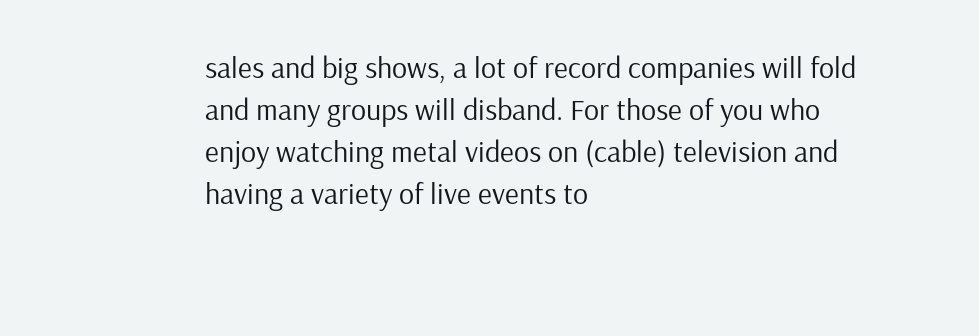sales and big shows, a lot of record companies will fold and many groups will disband. For those of you who enjoy watching metal videos on (cable) television and having a variety of live events to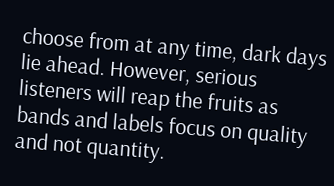choose from at any time, dark days lie ahead. However, serious listeners will reap the fruits as bands and labels focus on quality and not quantity.